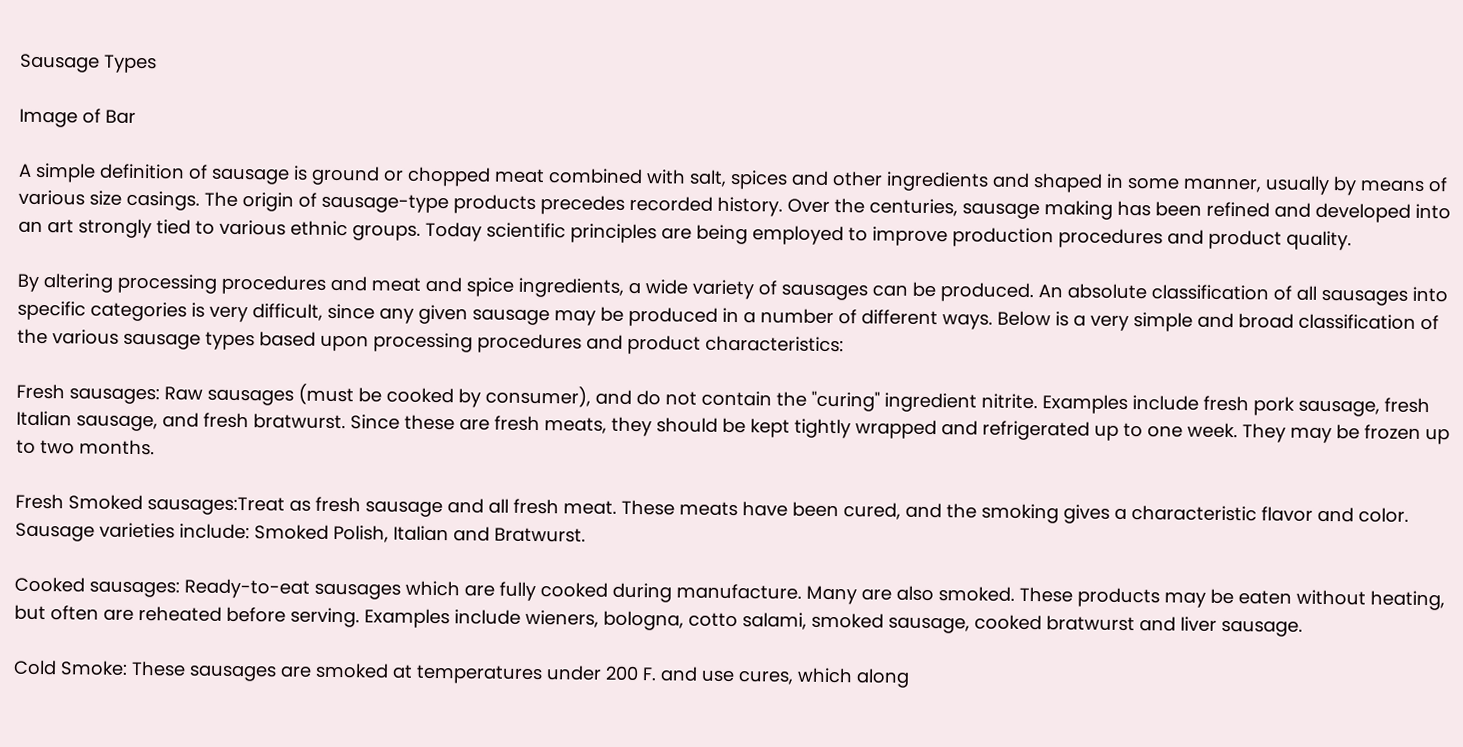Sausage Types

Image of Bar

A simple definition of sausage is ground or chopped meat combined with salt, spices and other ingredients and shaped in some manner, usually by means of various size casings. The origin of sausage-type products precedes recorded history. Over the centuries, sausage making has been refined and developed into an art strongly tied to various ethnic groups. Today scientific principles are being employed to improve production procedures and product quality.

By altering processing procedures and meat and spice ingredients, a wide variety of sausages can be produced. An absolute classification of all sausages into specific categories is very difficult, since any given sausage may be produced in a number of different ways. Below is a very simple and broad classification of the various sausage types based upon processing procedures and product characteristics:

Fresh sausages: Raw sausages (must be cooked by consumer), and do not contain the "curing" ingredient nitrite. Examples include fresh pork sausage, fresh Italian sausage, and fresh bratwurst. Since these are fresh meats, they should be kept tightly wrapped and refrigerated up to one week. They may be frozen up to two months.

Fresh Smoked sausages:Treat as fresh sausage and all fresh meat. These meats have been cured, and the smoking gives a characteristic flavor and color. Sausage varieties include: Smoked Polish, Italian and Bratwurst.

Cooked sausages: Ready-to-eat sausages which are fully cooked during manufacture. Many are also smoked. These products may be eaten without heating, but often are reheated before serving. Examples include wieners, bologna, cotto salami, smoked sausage, cooked bratwurst and liver sausage.

Cold Smoke: These sausages are smoked at temperatures under 200 F. and use cures, which along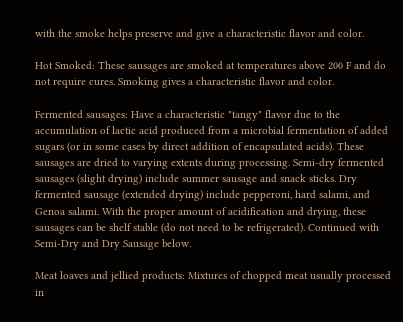with the smoke helps preserve and give a characteristic flavor and color.

Hot Smoked: These sausages are smoked at temperatures above 200 F and do not require cures. Smoking gives a characteristic flavor and color.

Fermented sausages: Have a characteristic "tangy" flavor due to the accumulation of lactic acid produced from a microbial fermentation of added sugars (or in some cases by direct addition of encapsulated acids). These sausages are dried to varying extents during processing. Semi-dry fermented sausages (slight drying) include summer sausage and snack sticks. Dry fermented sausage (extended drying) include pepperoni, hard salami, and Genoa salami. With the proper amount of acidification and drying, these sausages can be shelf stable (do not need to be refrigerated). Continued with Semi-Dry and Dry Sausage below.

Meat loaves and jellied products: Mixtures of chopped meat usually processed in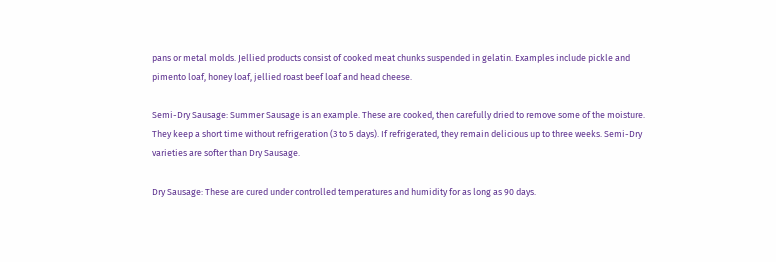pans or metal molds. Jellied products consist of cooked meat chunks suspended in gelatin. Examples include pickle and pimento loaf, honey loaf, jellied roast beef loaf and head cheese.

Semi-Dry Sausage: Summer Sausage is an example. These are cooked, then carefully dried to remove some of the moisture. They keep a short time without refrigeration (3 to 5 days). If refrigerated, they remain delicious up to three weeks. Semi-Dry varieties are softer than Dry Sausage.

Dry Sausage: These are cured under controlled temperatures and humidity for as long as 90 days.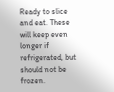Ready to slice and eat. These will keep even longer if refrigerated, but should not be frozen.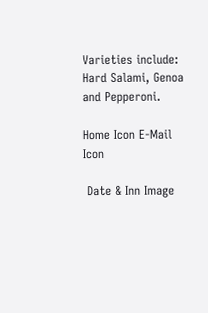Varieties include: Hard Salami, Genoa and Pepperoni.

Home Icon E-Mail Icon

 Date & Inn Image